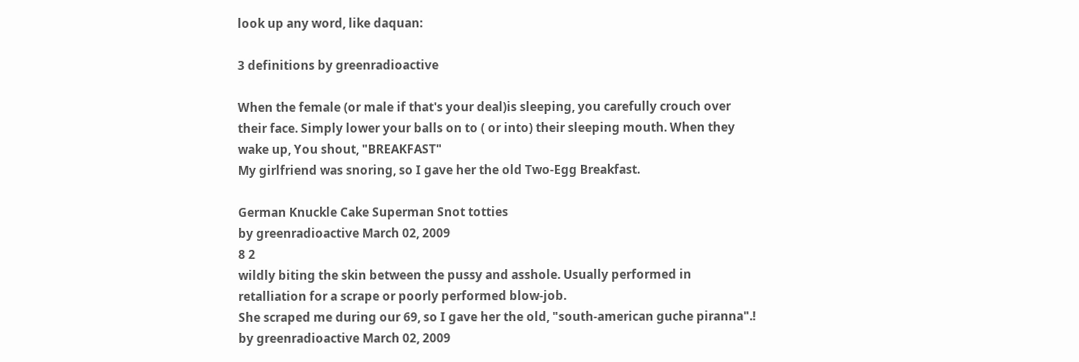look up any word, like daquan:

3 definitions by greenradioactive

When the female (or male if that's your deal)is sleeping, you carefully crouch over their face. Simply lower your balls on to ( or into) their sleeping mouth. When they wake up, You shout, "BREAKFAST"
My girlfriend was snoring, so I gave her the old Two-Egg Breakfast.

German Knuckle Cake Superman Snot totties
by greenradioactive March 02, 2009
8 2
wildly biting the skin between the pussy and asshole. Usually performed in retalliation for a scrape or poorly performed blow-job.
She scraped me during our 69, so I gave her the old, "south-american guche piranna".!
by greenradioactive March 02, 2009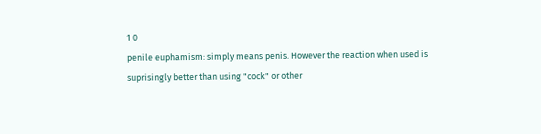1 0
penile euphamism: simply means penis. However the reaction when used is suprisingly better than using "cock" or other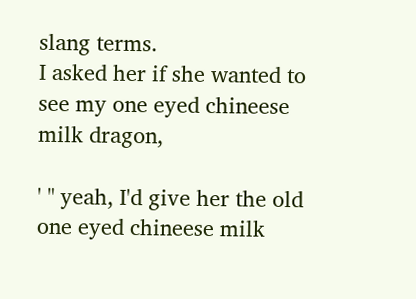slang terms.
I asked her if she wanted to see my one eyed chineese milk dragon,

' " yeah, I'd give her the old one eyed chineese milk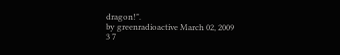dragon!".
by greenradioactive March 02, 2009
3 7